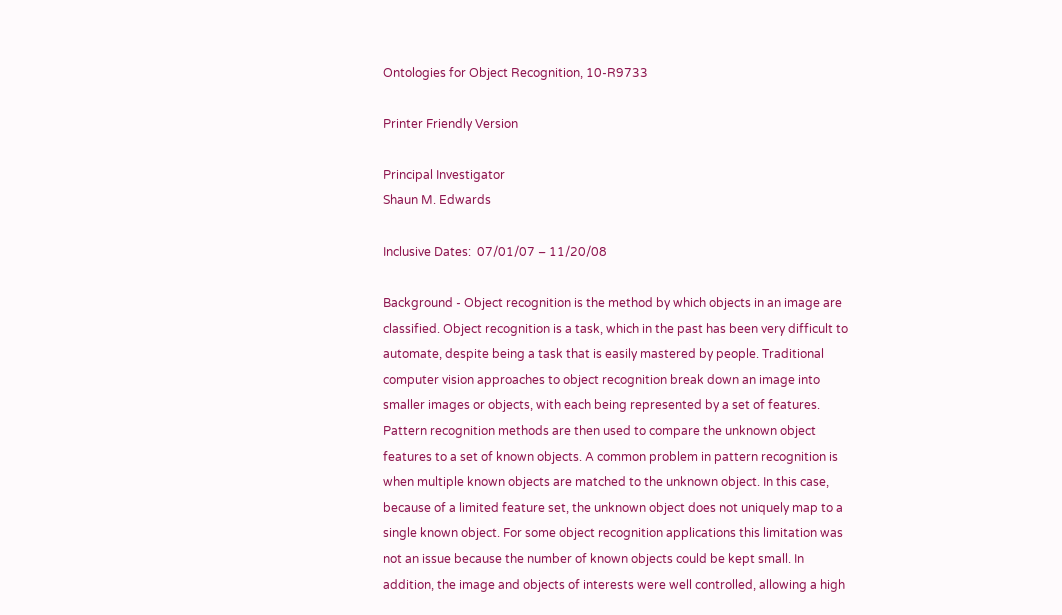Ontologies for Object Recognition, 10-R9733

Printer Friendly Version

Principal Investigator
Shaun M. Edwards

Inclusive Dates:  07/01/07 – 11/20/08

Background - Object recognition is the method by which objects in an image are classified. Object recognition is a task, which in the past has been very difficult to automate, despite being a task that is easily mastered by people. Traditional computer vision approaches to object recognition break down an image into smaller images or objects, with each being represented by a set of features. Pattern recognition methods are then used to compare the unknown object features to a set of known objects. A common problem in pattern recognition is when multiple known objects are matched to the unknown object. In this case, because of a limited feature set, the unknown object does not uniquely map to a single known object. For some object recognition applications this limitation was not an issue because the number of known objects could be kept small. In addition, the image and objects of interests were well controlled, allowing a high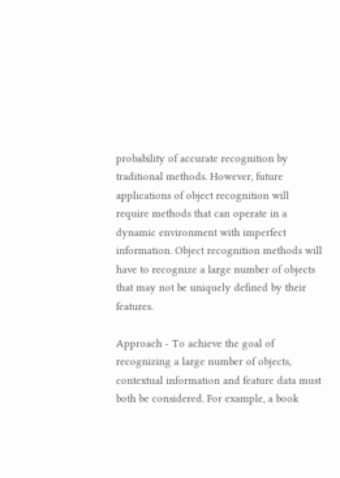probability of accurate recognition by traditional methods. However, future applications of object recognition will require methods that can operate in a dynamic environment with imperfect information. Object recognition methods will have to recognize a large number of objects that may not be uniquely defined by their features.

Approach - To achieve the goal of recognizing a large number of objects, contextual information and feature data must both be considered. For example, a book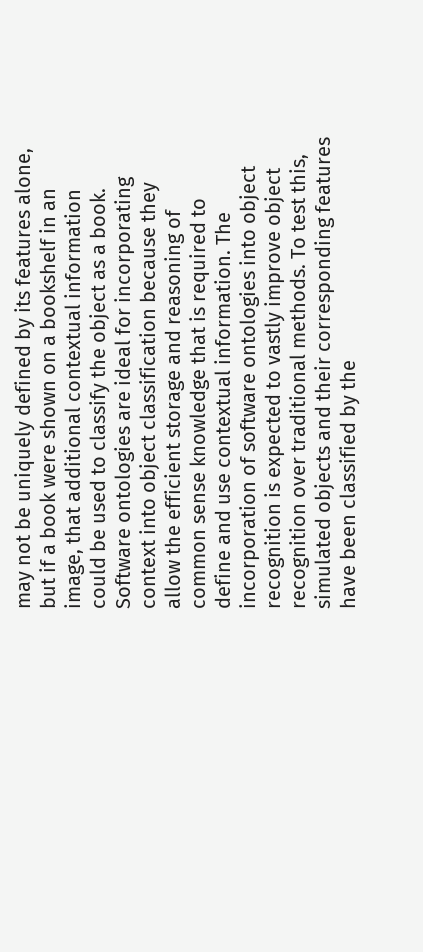may not be uniquely defined by its features alone, but if a book were shown on a bookshelf in an image, that additional contextual information could be used to classify the object as a book. Software ontologies are ideal for incorporating context into object classification because they allow the efficient storage and reasoning of common sense knowledge that is required to define and use contextual information. The incorporation of software ontologies into object recognition is expected to vastly improve object recognition over traditional methods. To test this, simulated objects and their corresponding features have been classified by the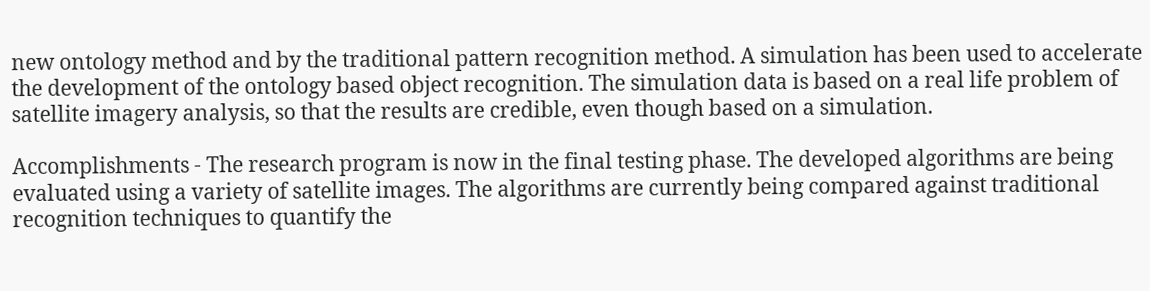new ontology method and by the traditional pattern recognition method. A simulation has been used to accelerate the development of the ontology based object recognition. The simulation data is based on a real life problem of satellite imagery analysis, so that the results are credible, even though based on a simulation.

Accomplishments - The research program is now in the final testing phase. The developed algorithms are being evaluated using a variety of satellite images. The algorithms are currently being compared against traditional recognition techniques to quantify the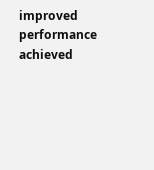improved performance achieved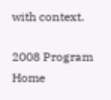with context.

2008 Program Home